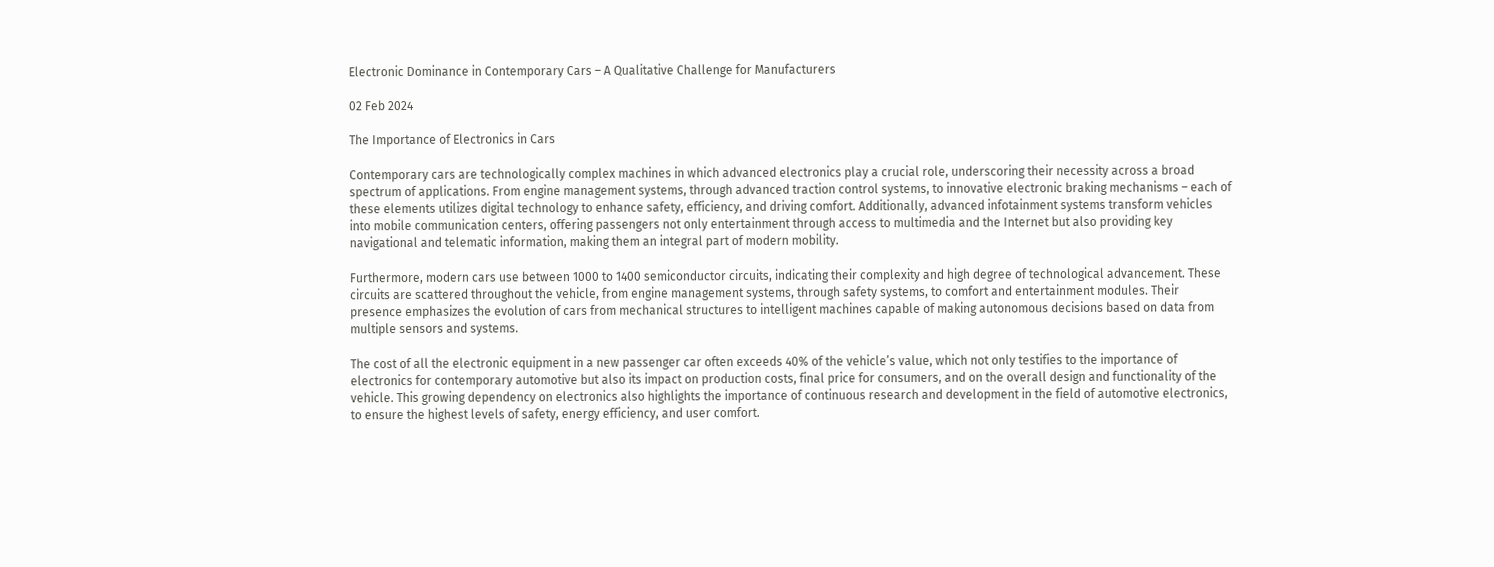Electronic Dominance in Contemporary Cars – A Qualitative Challenge for Manufacturers

02 Feb 2024

The Importance of Electronics in Cars

Contemporary cars are technologically complex machines in which advanced electronics play a crucial role, underscoring their necessity across a broad spectrum of applications. From engine management systems, through advanced traction control systems, to innovative electronic braking mechanisms – each of these elements utilizes digital technology to enhance safety, efficiency, and driving comfort. Additionally, advanced infotainment systems transform vehicles into mobile communication centers, offering passengers not only entertainment through access to multimedia and the Internet but also providing key navigational and telematic information, making them an integral part of modern mobility.

Furthermore, modern cars use between 1000 to 1400 semiconductor circuits, indicating their complexity and high degree of technological advancement. These circuits are scattered throughout the vehicle, from engine management systems, through safety systems, to comfort and entertainment modules. Their presence emphasizes the evolution of cars from mechanical structures to intelligent machines capable of making autonomous decisions based on data from multiple sensors and systems.

The cost of all the electronic equipment in a new passenger car often exceeds 40% of the vehicle’s value, which not only testifies to the importance of electronics for contemporary automotive but also its impact on production costs, final price for consumers, and on the overall design and functionality of the vehicle. This growing dependency on electronics also highlights the importance of continuous research and development in the field of automotive electronics, to ensure the highest levels of safety, energy efficiency, and user comfort.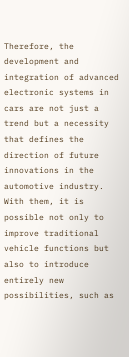Therefore, the development and integration of advanced electronic systems in cars are not just a trend but a necessity that defines the direction of future innovations in the automotive industry. With them, it is possible not only to improve traditional vehicle functions but also to introduce entirely new possibilities, such as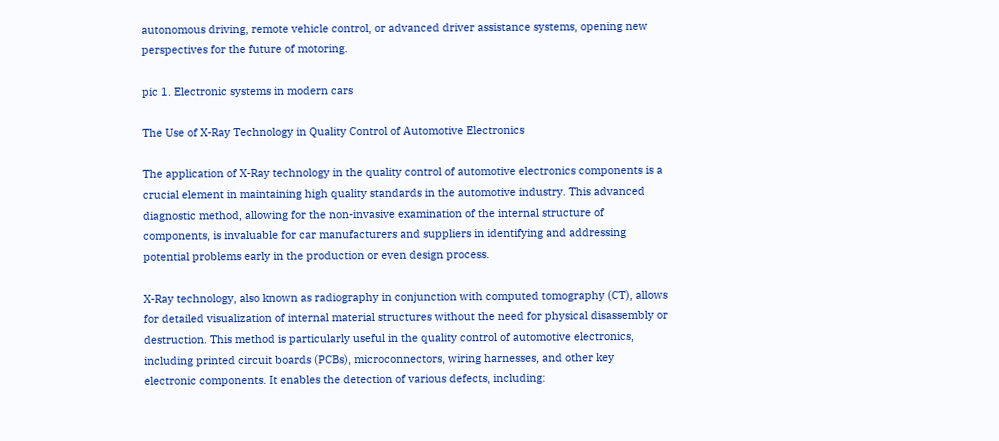autonomous driving, remote vehicle control, or advanced driver assistance systems, opening new perspectives for the future of motoring.

pic 1. Electronic systems in modern cars

The Use of X-Ray Technology in Quality Control of Automotive Electronics

The application of X-Ray technology in the quality control of automotive electronics components is a crucial element in maintaining high quality standards in the automotive industry. This advanced diagnostic method, allowing for the non-invasive examination of the internal structure of components, is invaluable for car manufacturers and suppliers in identifying and addressing potential problems early in the production or even design process.

X-Ray technology, also known as radiography in conjunction with computed tomography (CT), allows for detailed visualization of internal material structures without the need for physical disassembly or destruction. This method is particularly useful in the quality control of automotive electronics, including printed circuit boards (PCBs), microconnectors, wiring harnesses, and other key electronic components. It enables the detection of various defects, including: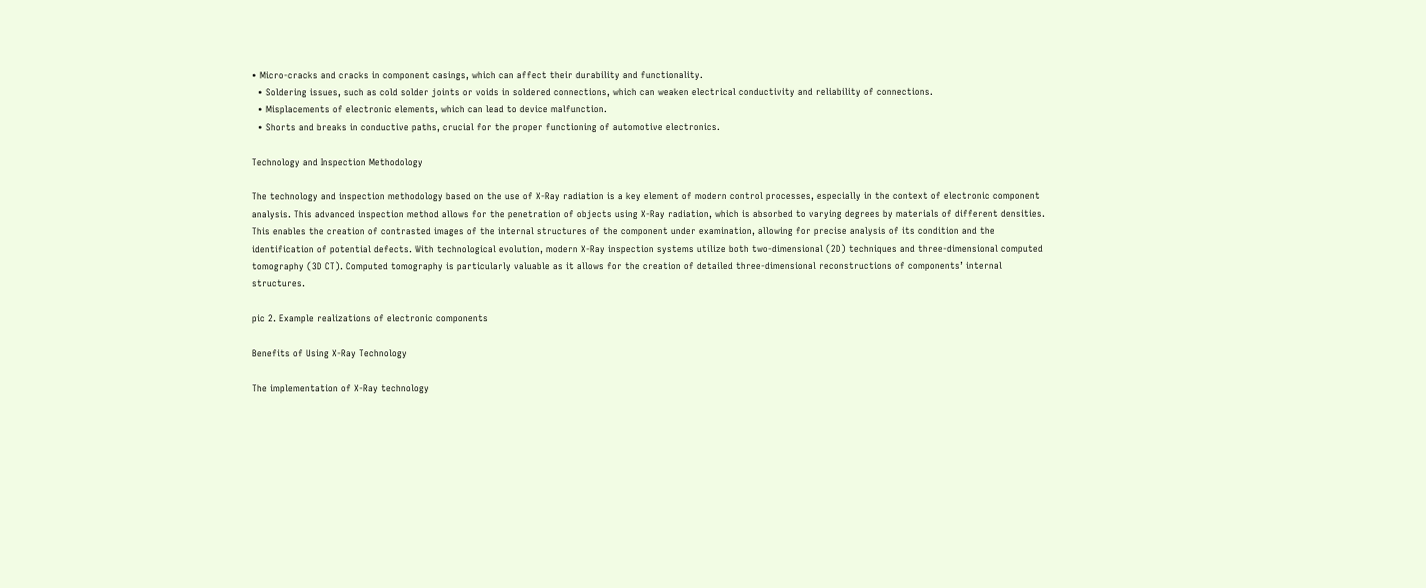• Micro-cracks and cracks in component casings, which can affect their durability and functionality.
  • Soldering issues, such as cold solder joints or voids in soldered connections, which can weaken electrical conductivity and reliability of connections.
  • Misplacements of electronic elements, which can lead to device malfunction.
  • Shorts and breaks in conductive paths, crucial for the proper functioning of automotive electronics.

Technology and Inspection Methodology

The technology and inspection methodology based on the use of X-Ray radiation is a key element of modern control processes, especially in the context of electronic component analysis. This advanced inspection method allows for the penetration of objects using X-Ray radiation, which is absorbed to varying degrees by materials of different densities. This enables the creation of contrasted images of the internal structures of the component under examination, allowing for precise analysis of its condition and the identification of potential defects. With technological evolution, modern X-Ray inspection systems utilize both two-dimensional (2D) techniques and three-dimensional computed tomography (3D CT). Computed tomography is particularly valuable as it allows for the creation of detailed three-dimensional reconstructions of components’ internal structures.

pic 2. Example realizations of electronic components

Benefits of Using X-Ray Technology

The implementation of X-Ray technology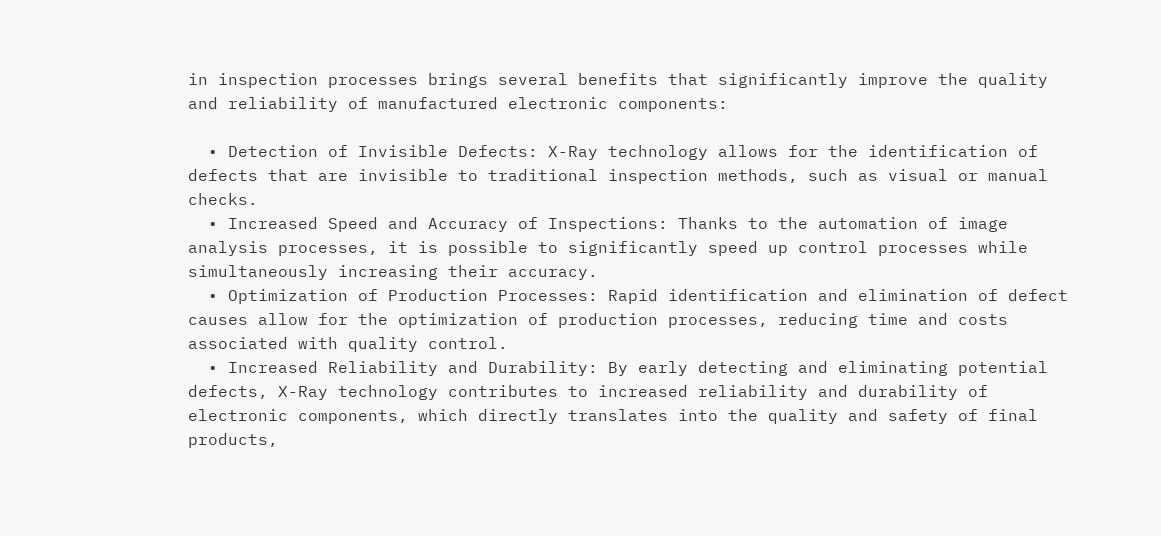in inspection processes brings several benefits that significantly improve the quality and reliability of manufactured electronic components:

  • Detection of Invisible Defects: X-Ray technology allows for the identification of defects that are invisible to traditional inspection methods, such as visual or manual checks.
  • Increased Speed and Accuracy of Inspections: Thanks to the automation of image analysis processes, it is possible to significantly speed up control processes while simultaneously increasing their accuracy.
  • Optimization of Production Processes: Rapid identification and elimination of defect causes allow for the optimization of production processes, reducing time and costs associated with quality control.
  • Increased Reliability and Durability: By early detecting and eliminating potential defects, X-Ray technology contributes to increased reliability and durability of electronic components, which directly translates into the quality and safety of final products,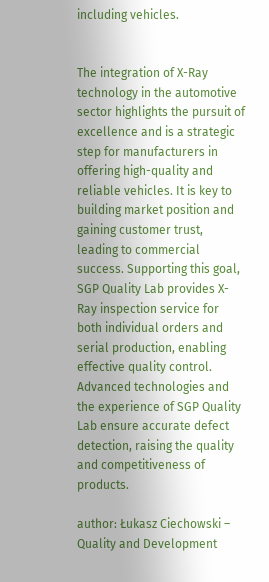including vehicles.


The integration of X-Ray technology in the automotive sector highlights the pursuit of excellence and is a strategic step for manufacturers in offering high-quality and reliable vehicles. It is key to building market position and gaining customer trust, leading to commercial success. Supporting this goal, SGP Quality Lab provides X-Ray inspection service for both individual orders and serial production, enabling effective quality control. Advanced technologies and the experience of SGP Quality Lab ensure accurate defect detection, raising the quality and competitiveness of products.

author: Łukasz Ciechowski – Quality and Development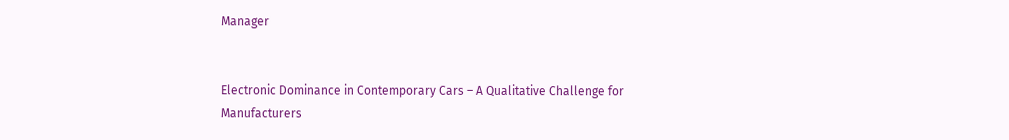Manager


Electronic Dominance in Contemporary Cars – A Qualitative Challenge for Manufacturers